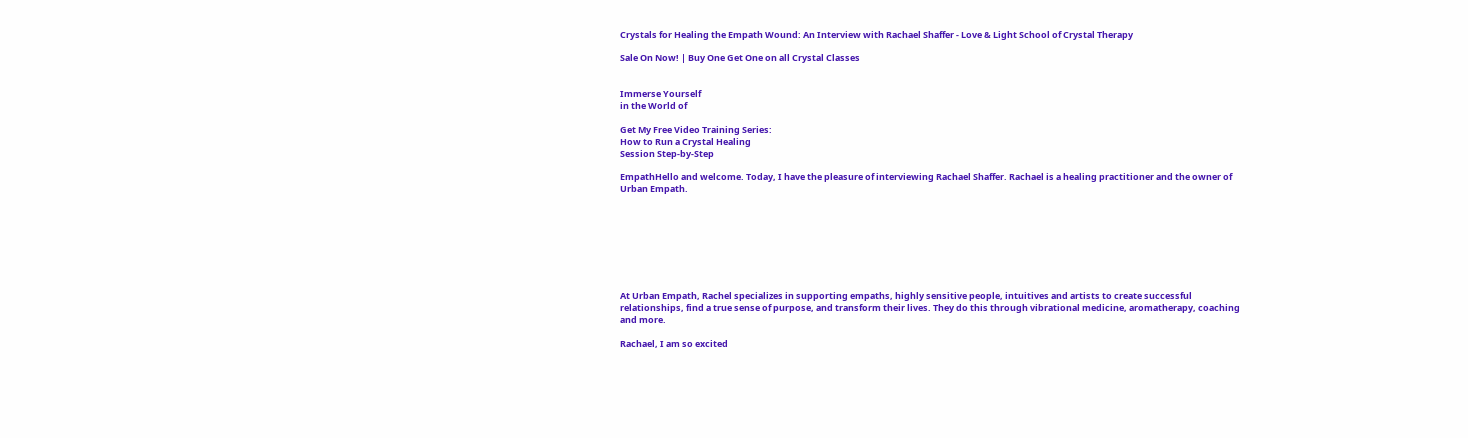Crystals for Healing the Empath Wound: An Interview with Rachael Shaffer - Love & Light School of Crystal Therapy

Sale On Now! | Buy One Get One on all Crystal Classes


Immerse Yourself
in the World of

Get My Free Video Training Series:
How to Run a Crystal Healing
Session Step-by-Step

EmpathHello and welcome. Today, I have the pleasure of interviewing Rachael Shaffer. Rachael is a healing practitioner and the owner of Urban Empath.








At Urban Empath, Rachel specializes in supporting empaths, highly sensitive people, intuitives and artists to create successful relationships, find a true sense of purpose, and transform their lives. They do this through vibrational medicine, aromatherapy, coaching and more.

Rachael, I am so excited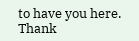to have you here. Thank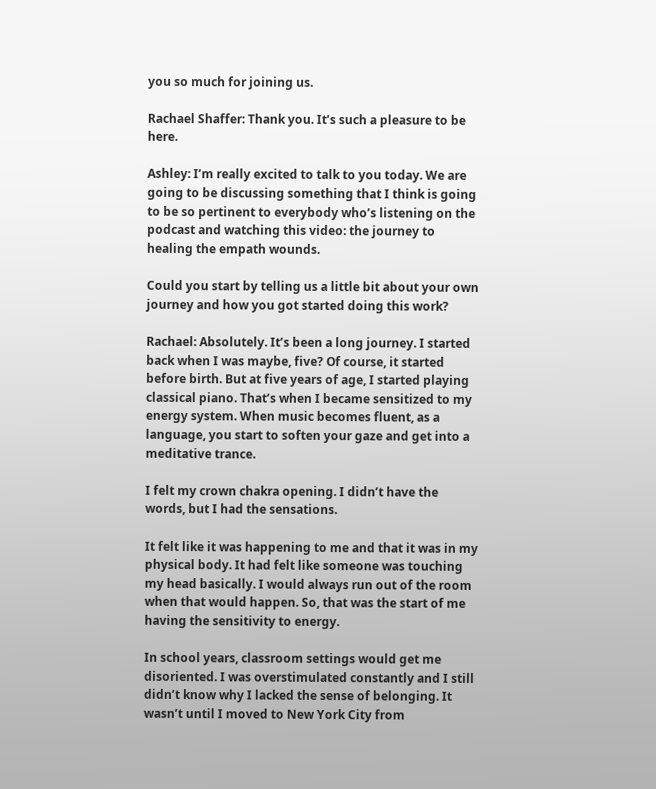you so much for joining us.

Rachael Shaffer: Thank you. It’s such a pleasure to be here.

Ashley: I’m really excited to talk to you today. We are going to be discussing something that I think is going to be so pertinent to everybody who’s listening on the podcast and watching this video: the journey to healing the empath wounds.

Could you start by telling us a little bit about your own journey and how you got started doing this work?

Rachael: Absolutely. It’s been a long journey. I started back when I was maybe, five? Of course, it started before birth. But at five years of age, I started playing classical piano. That’s when I became sensitized to my energy system. When music becomes fluent, as a language, you start to soften your gaze and get into a meditative trance.

I felt my crown chakra opening. I didn’t have the words, but I had the sensations.

It felt like it was happening to me and that it was in my physical body. It had felt like someone was touching my head basically. I would always run out of the room when that would happen. So, that was the start of me having the sensitivity to energy.

In school years, classroom settings would get me disoriented. I was overstimulated constantly and I still didn’t know why I lacked the sense of belonging. It wasn’t until I moved to New York City from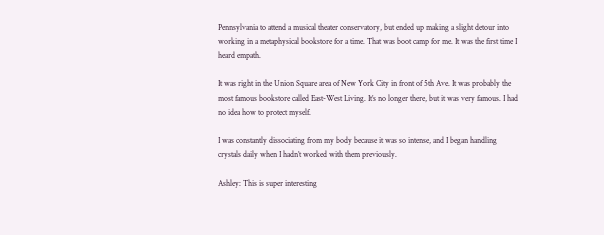Pennsylvania to attend a musical theater conservatory, but ended up making a slight detour into working in a metaphysical bookstore for a time. That was boot camp for me. It was the first time I heard empath.

It was right in the Union Square area of New York City in front of 5th Ave. It was probably the most famous bookstore called East-West Living. It’s no longer there, but it was very famous. I had no idea how to protect myself.

I was constantly dissociating from my body because it was so intense, and I began handling crystals daily when I hadn’t worked with them previously.

Ashley: This is super interesting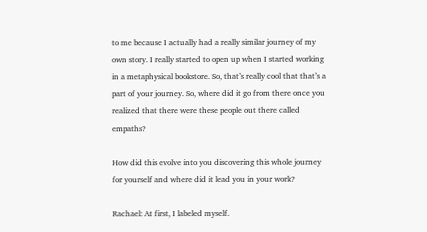to me because I actually had a really similar journey of my own story. I really started to open up when I started working in a metaphysical bookstore. So, that’s really cool that that’s a part of your journey. So, where did it go from there once you realized that there were these people out there called empaths?

How did this evolve into you discovering this whole journey for yourself and where did it lead you in your work?

Rachael: At first, I labeled myself.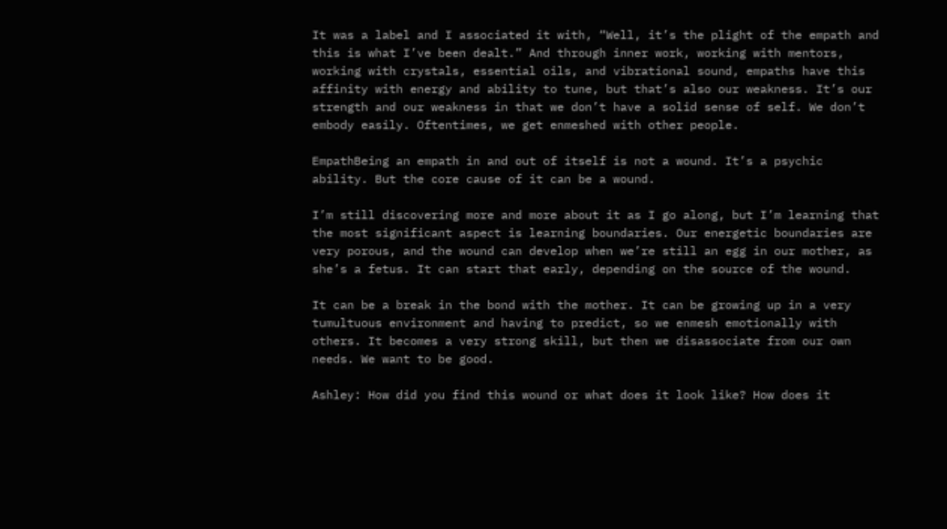It was a label and I associated it with, “Well, it’s the plight of the empath and this is what I’ve been dealt.” And through inner work, working with mentors, working with crystals, essential oils, and vibrational sound, empaths have this affinity with energy and ability to tune, but that’s also our weakness. It’s our strength and our weakness in that we don’t have a solid sense of self. We don’t embody easily. Oftentimes, we get enmeshed with other people.

EmpathBeing an empath in and out of itself is not a wound. It’s a psychic ability. But the core cause of it can be a wound.

I’m still discovering more and more about it as I go along, but I’m learning that the most significant aspect is learning boundaries. Our energetic boundaries are very porous, and the wound can develop when we’re still an egg in our mother, as she’s a fetus. It can start that early, depending on the source of the wound.

It can be a break in the bond with the mother. It can be growing up in a very tumultuous environment and having to predict, so we enmesh emotionally with others. It becomes a very strong skill, but then we disassociate from our own needs. We want to be good.

Ashley: How did you find this wound or what does it look like? How does it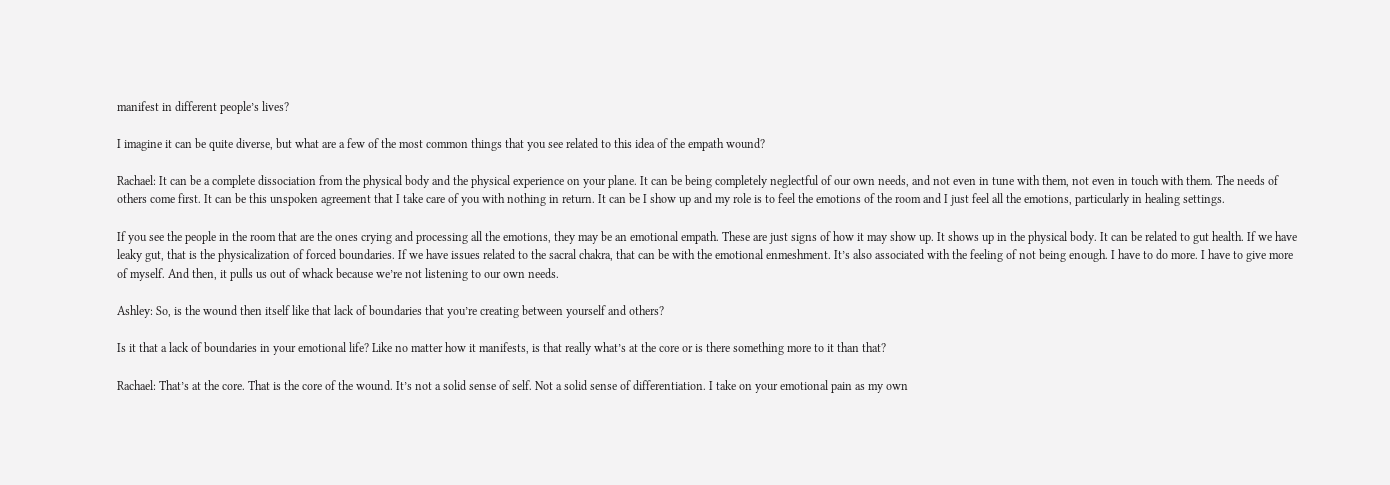manifest in different people’s lives?

I imagine it can be quite diverse, but what are a few of the most common things that you see related to this idea of the empath wound?

Rachael: It can be a complete dissociation from the physical body and the physical experience on your plane. It can be being completely neglectful of our own needs, and not even in tune with them, not even in touch with them. The needs of others come first. It can be this unspoken agreement that I take care of you with nothing in return. It can be I show up and my role is to feel the emotions of the room and I just feel all the emotions, particularly in healing settings.

If you see the people in the room that are the ones crying and processing all the emotions, they may be an emotional empath. These are just signs of how it may show up. It shows up in the physical body. It can be related to gut health. If we have leaky gut, that is the physicalization of forced boundaries. If we have issues related to the sacral chakra, that can be with the emotional enmeshment. It’s also associated with the feeling of not being enough. I have to do more. I have to give more of myself. And then, it pulls us out of whack because we’re not listening to our own needs.

Ashley: So, is the wound then itself like that lack of boundaries that you’re creating between yourself and others?

Is it that a lack of boundaries in your emotional life? Like no matter how it manifests, is that really what’s at the core or is there something more to it than that?

Rachael: That’s at the core. That is the core of the wound. It’s not a solid sense of self. Not a solid sense of differentiation. I take on your emotional pain as my own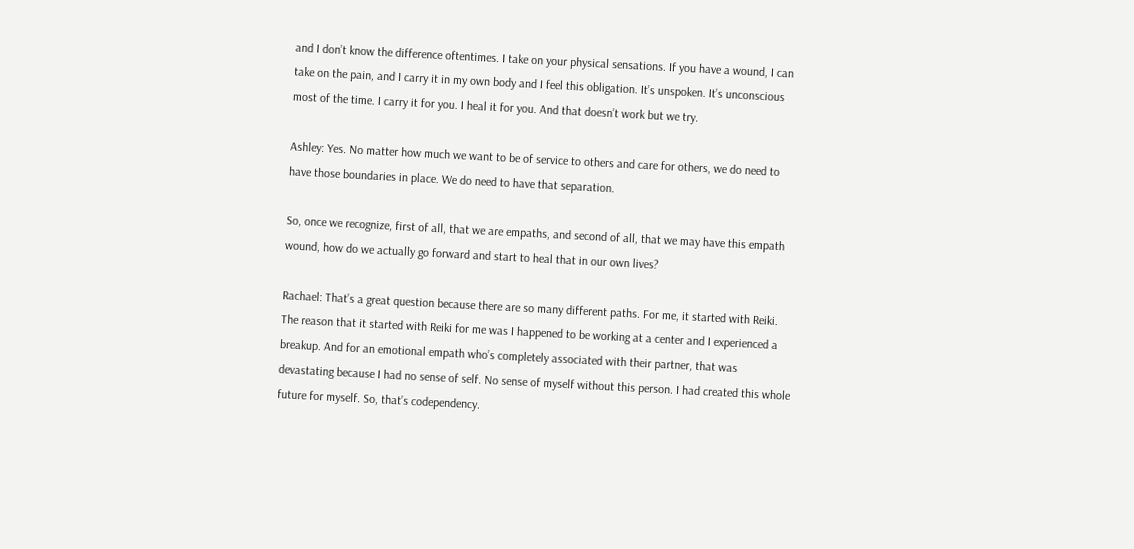and I don’t know the difference oftentimes. I take on your physical sensations. If you have a wound, I can take on the pain, and I carry it in my own body and I feel this obligation. It’s unspoken. It’s unconscious most of the time. I carry it for you. I heal it for you. And that doesn’t work but we try.

Ashley: Yes. No matter how much we want to be of service to others and care for others, we do need to have those boundaries in place. We do need to have that separation.

So, once we recognize, first of all, that we are empaths, and second of all, that we may have this empath wound, how do we actually go forward and start to heal that in our own lives?

Rachael: That’s a great question because there are so many different paths. For me, it started with Reiki. The reason that it started with Reiki for me was I happened to be working at a center and I experienced a breakup. And for an emotional empath who’s completely associated with their partner, that was devastating because I had no sense of self. No sense of myself without this person. I had created this whole future for myself. So, that’s codependency.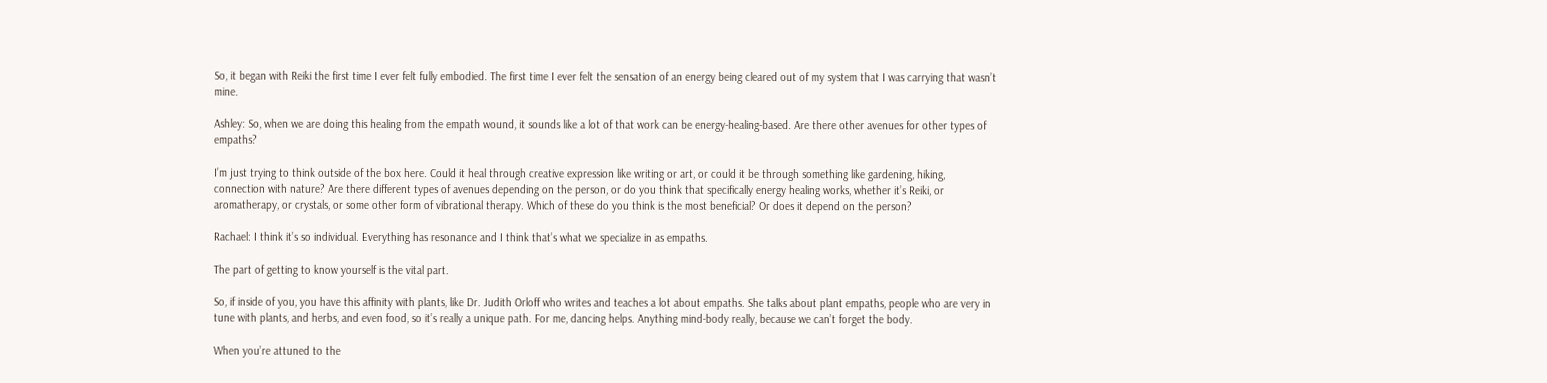So, it began with Reiki the first time I ever felt fully embodied. The first time I ever felt the sensation of an energy being cleared out of my system that I was carrying that wasn’t mine.

Ashley: So, when we are doing this healing from the empath wound, it sounds like a lot of that work can be energy-healing-based. Are there other avenues for other types of empaths?

I’m just trying to think outside of the box here. Could it heal through creative expression like writing or art, or could it be through something like gardening, hiking, connection with nature? Are there different types of avenues depending on the person, or do you think that specifically energy healing works, whether it’s Reiki, or aromatherapy, or crystals, or some other form of vibrational therapy. Which of these do you think is the most beneficial? Or does it depend on the person?

Rachael: I think it’s so individual. Everything has resonance and I think that’s what we specialize in as empaths.

The part of getting to know yourself is the vital part.

So, if inside of you, you have this affinity with plants, like Dr. Judith Orloff who writes and teaches a lot about empaths. She talks about plant empaths, people who are very in tune with plants, and herbs, and even food, so it’s really a unique path. For me, dancing helps. Anything mind-body really, because we can’t forget the body.

When you’re attuned to the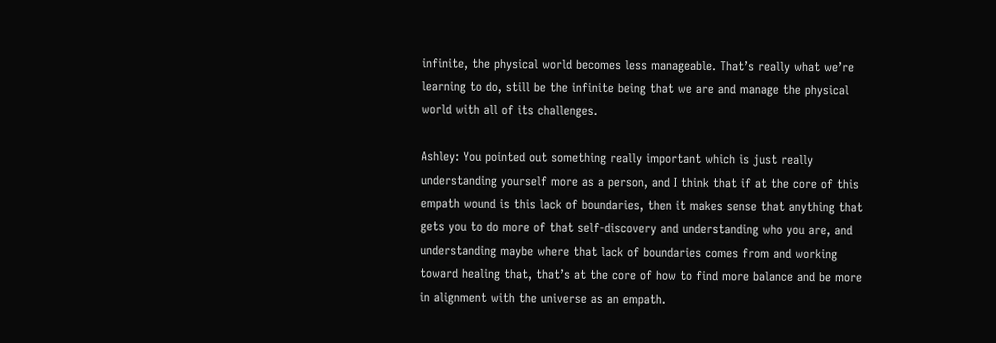infinite, the physical world becomes less manageable. That’s really what we’re learning to do, still be the infinite being that we are and manage the physical world with all of its challenges.

Ashley: You pointed out something really important which is just really understanding yourself more as a person, and I think that if at the core of this empath wound is this lack of boundaries, then it makes sense that anything that gets you to do more of that self-discovery and understanding who you are, and understanding maybe where that lack of boundaries comes from and working toward healing that, that’s at the core of how to find more balance and be more in alignment with the universe as an empath.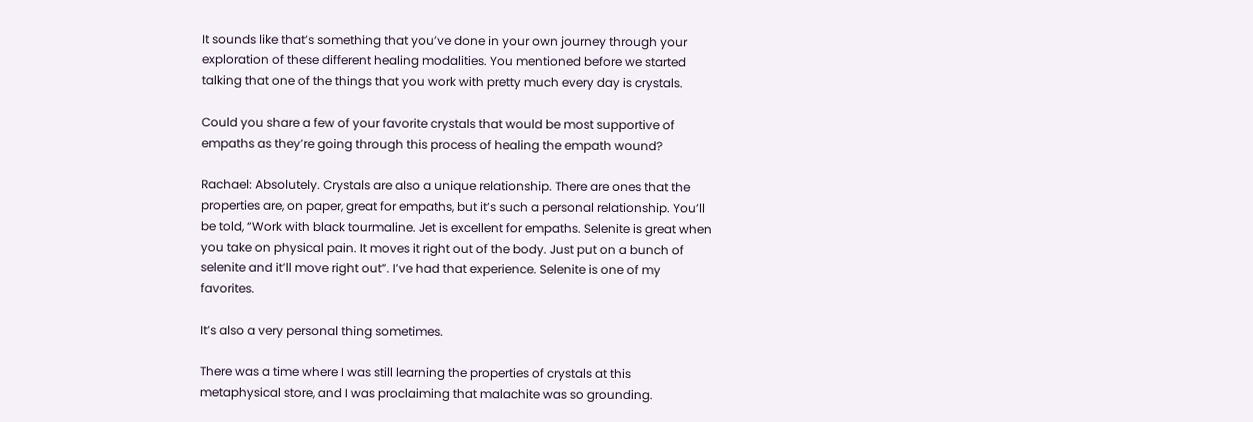It sounds like that’s something that you’ve done in your own journey through your exploration of these different healing modalities. You mentioned before we started talking that one of the things that you work with pretty much every day is crystals.

Could you share a few of your favorite crystals that would be most supportive of empaths as they’re going through this process of healing the empath wound?

Rachael: Absolutely. Crystals are also a unique relationship. There are ones that the properties are, on paper, great for empaths, but it’s such a personal relationship. You’ll be told, “Work with black tourmaline. Jet is excellent for empaths. Selenite is great when you take on physical pain. It moves it right out of the body. Just put on a bunch of selenite and it’ll move right out”. I’ve had that experience. Selenite is one of my favorites.

It’s also a very personal thing sometimes.

There was a time where I was still learning the properties of crystals at this metaphysical store, and I was proclaiming that malachite was so grounding.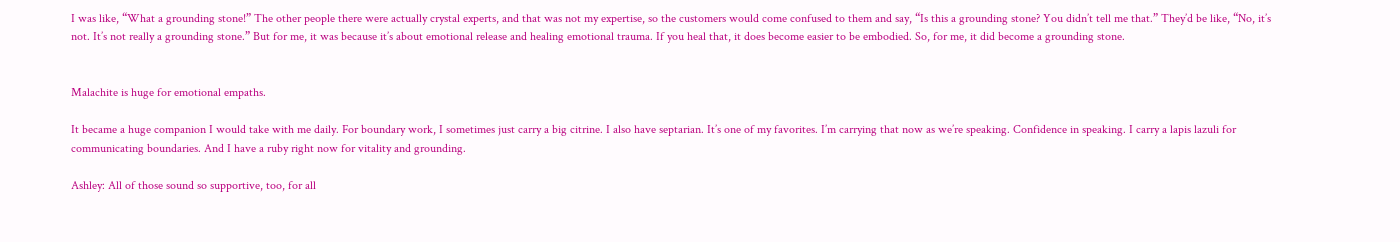I was like, “What a grounding stone!” The other people there were actually crystal experts, and that was not my expertise, so the customers would come confused to them and say, “Is this a grounding stone? You didn’t tell me that.” They’d be like, “No, it’s not. It’s not really a grounding stone.” But for me, it was because it’s about emotional release and healing emotional trauma. If you heal that, it does become easier to be embodied. So, for me, it did become a grounding stone.


Malachite is huge for emotional empaths.

It became a huge companion I would take with me daily. For boundary work, I sometimes just carry a big citrine. I also have septarian. It’s one of my favorites. I’m carrying that now as we’re speaking. Confidence in speaking. I carry a lapis lazuli for communicating boundaries. And I have a ruby right now for vitality and grounding.

Ashley: All of those sound so supportive, too, for all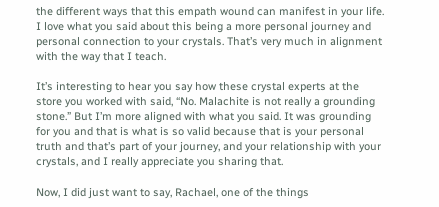the different ways that this empath wound can manifest in your life. I love what you said about this being a more personal journey and personal connection to your crystals. That’s very much in alignment with the way that I teach.

It’s interesting to hear you say how these crystal experts at the store you worked with said, “No. Malachite is not really a grounding stone.” But I’m more aligned with what you said. It was grounding for you and that is what is so valid because that is your personal truth and that’s part of your journey, and your relationship with your crystals, and I really appreciate you sharing that.

Now, I did just want to say, Rachael, one of the things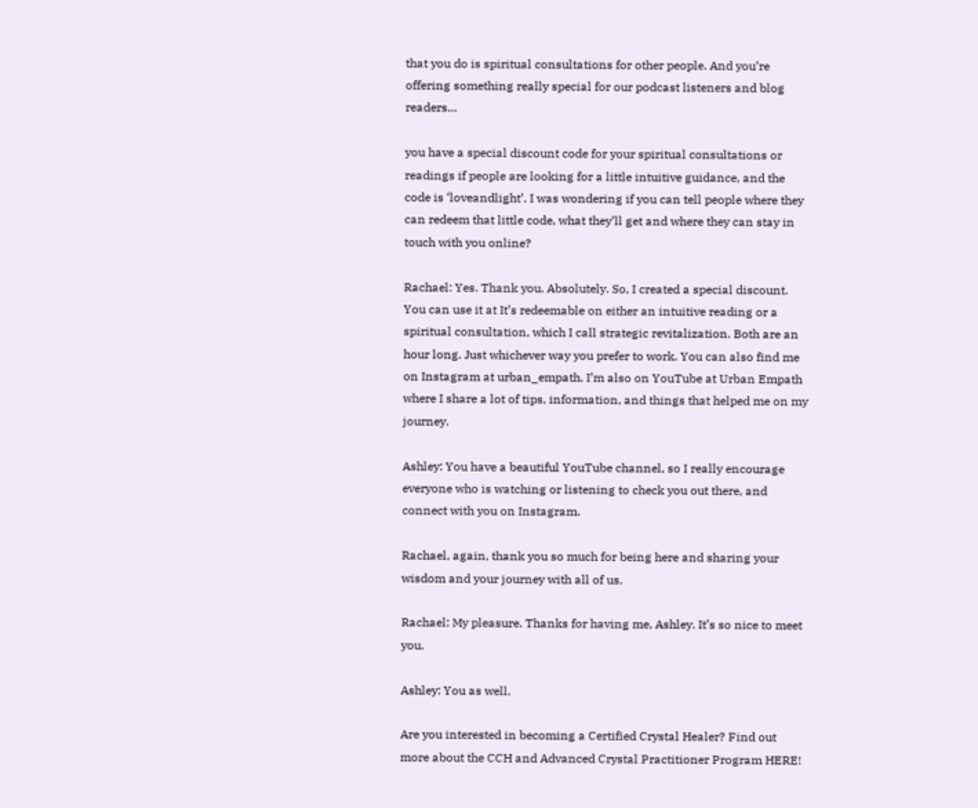that you do is spiritual consultations for other people. And you’re offering something really special for our podcast listeners and blog readers…

you have a special discount code for your spiritual consultations or readings if people are looking for a little intuitive guidance, and the code is ‘loveandlight’. I was wondering if you can tell people where they can redeem that little code, what they’ll get and where they can stay in touch with you online?

Rachael: Yes. Thank you. Absolutely. So, I created a special discount. You can use it at It’s redeemable on either an intuitive reading or a spiritual consultation, which I call strategic revitalization. Both are an hour long. Just whichever way you prefer to work. You can also find me on Instagram at urban_empath. I’m also on YouTube at Urban Empath where I share a lot of tips, information, and things that helped me on my journey.

Ashley: You have a beautiful YouTube channel, so I really encourage everyone who is watching or listening to check you out there, and connect with you on Instagram.

Rachael, again, thank you so much for being here and sharing your wisdom and your journey with all of us.

Rachael: My pleasure. Thanks for having me, Ashley. It’s so nice to meet you.

Ashley: You as well.

Are you interested in becoming a Certified Crystal Healer? Find out more about the CCH and Advanced Crystal Practitioner Program HERE!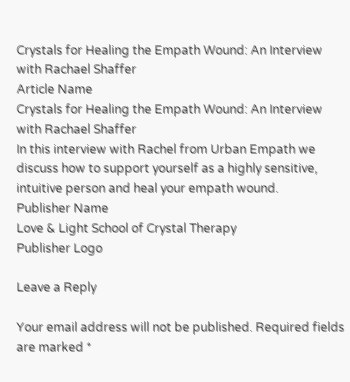Crystals for Healing the Empath Wound: An Interview with Rachael Shaffer
Article Name
Crystals for Healing the Empath Wound: An Interview with Rachael Shaffer
In this interview with Rachel from Urban Empath we discuss how to support yourself as a highly sensitive, intuitive person and heal your empath wound.
Publisher Name
Love & Light School of Crystal Therapy
Publisher Logo

Leave a Reply

Your email address will not be published. Required fields are marked *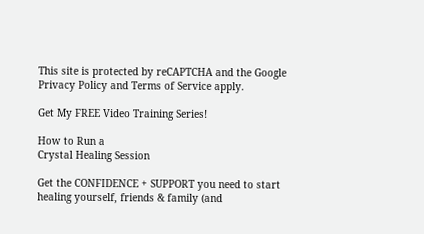This site is protected by reCAPTCHA and the Google Privacy Policy and Terms of Service apply.

Get My FREE Video Training Series!

How to Run a
Crystal Healing Session

Get the CONFIDENCE + SUPPORT you need to start healing yourself, friends & family (and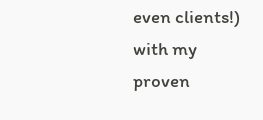even clients!) with my proven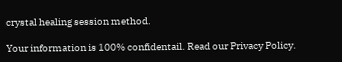crystal healing session method.

Your information is 100% confidentail. Read our Privacy Policy.